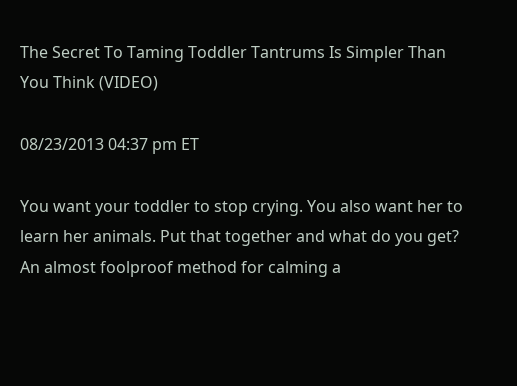The Secret To Taming Toddler Tantrums Is Simpler Than You Think (VIDEO)

08/23/2013 04:37 pm ET

You want your toddler to stop crying. You also want her to learn her animals. Put that together and what do you get? An almost foolproof method for calming a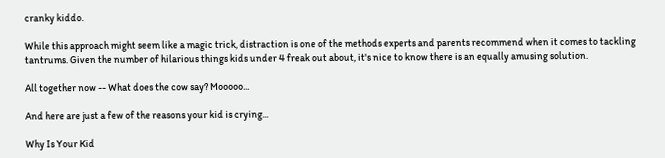cranky kiddo.

While this approach might seem like a magic trick, distraction is one of the methods experts and parents recommend when it comes to tackling tantrums. Given the number of hilarious things kids under 4 freak out about, it's nice to know there is an equally amusing solution.

All together now -- What does the cow say? Mooooo...

And here are just a few of the reasons your kid is crying...

Why Is Your Kid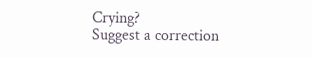Crying?
Suggest a correction